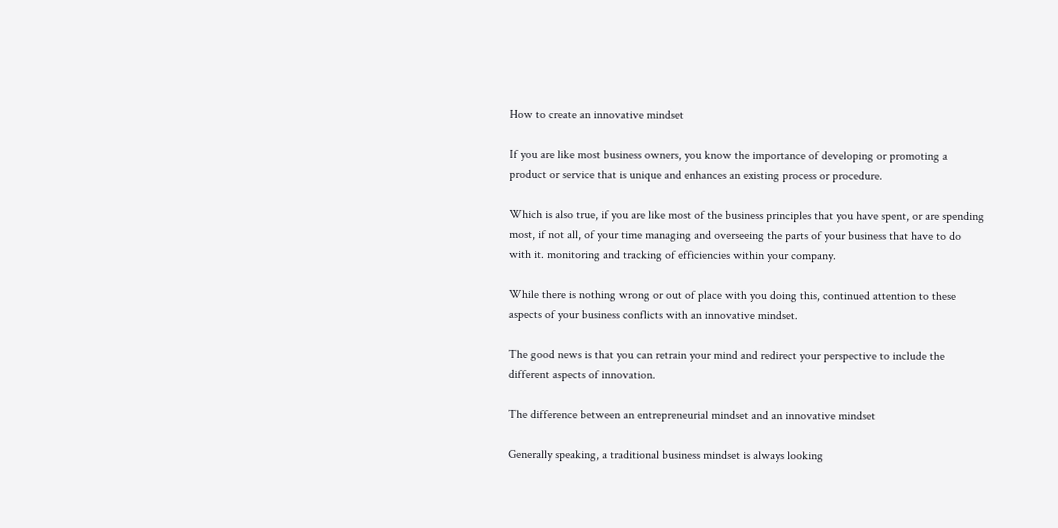How to create an innovative mindset

If you are like most business owners, you know the importance of developing or promoting a product or service that is unique and enhances an existing process or procedure.

Which is also true, if you are like most of the business principles that you have spent, or are spending most, if not all, of your time managing and overseeing the parts of your business that have to do with it. monitoring and tracking of efficiencies within your company.

While there is nothing wrong or out of place with you doing this, continued attention to these aspects of your business conflicts with an innovative mindset.

The good news is that you can retrain your mind and redirect your perspective to include the different aspects of innovation.

The difference between an entrepreneurial mindset and an innovative mindset

Generally speaking, a traditional business mindset is always looking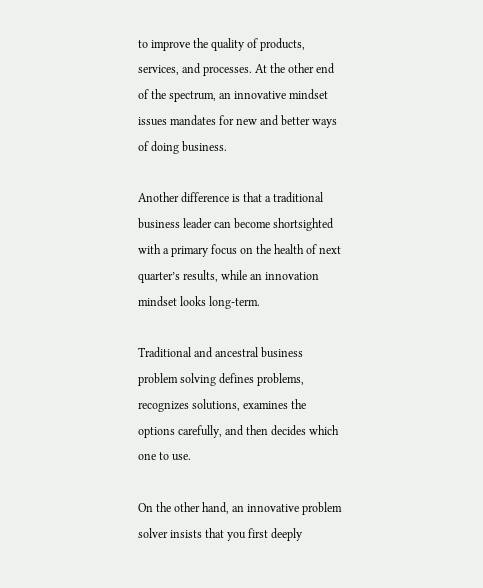to improve the quality of products, services, and processes. At the other end of the spectrum, an innovative mindset issues mandates for new and better ways of doing business.

Another difference is that a traditional business leader can become shortsighted with a primary focus on the health of next quarter’s results, while an innovation mindset looks long-term.

Traditional and ancestral business problem solving defines problems, recognizes solutions, examines the options carefully, and then decides which one to use.

On the other hand, an innovative problem solver insists that you first deeply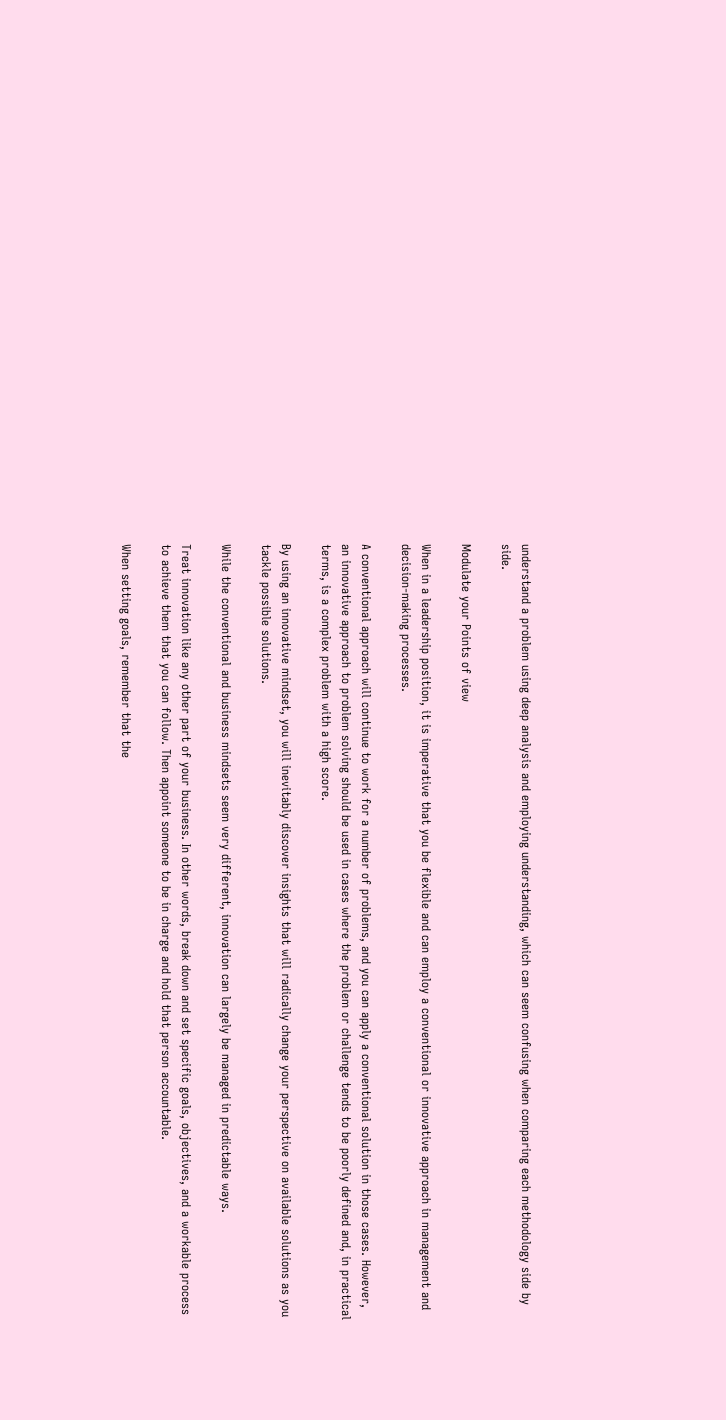understand a problem using deep analysis and employing understanding, which can seem confusing when comparing each methodology side by side.

Modulate your Points of view

When in a leadership position, it is imperative that you be flexible and can employ a conventional or innovative approach in management and decision-making processes.

A conventional approach will continue to work for a number of problems, and you can apply a conventional solution in those cases. However, an innovative approach to problem solving should be used in cases where the problem or challenge tends to be poorly defined and, in practical terms, is a complex problem with a high score.

By using an innovative mindset, you will inevitably discover insights that will radically change your perspective on available solutions as you tackle possible solutions.

While the conventional and business mindsets seem very different, innovation can largely be managed in predictable ways.

Treat innovation like any other part of your business. In other words, break down and set specific goals, objectives, and a workable process to achieve them that you can follow. Then appoint someone to be in charge and hold that person accountable.

When setting goals, remember that the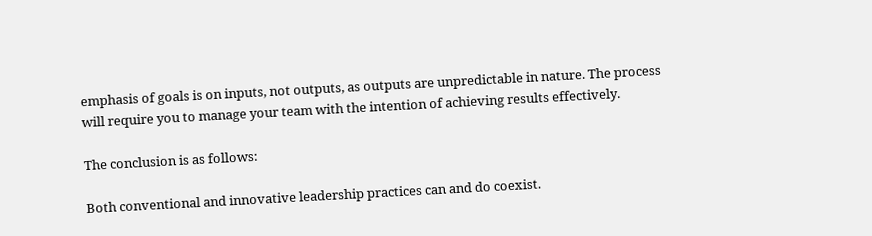emphasis of goals is on inputs, not outputs, as outputs are unpredictable in nature. The process will require you to manage your team with the intention of achieving results effectively.

The conclusion is as follows:

Both conventional and innovative leadership practices can and do coexist.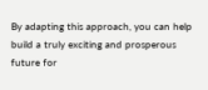By adapting this approach, you can help build a truly exciting and prosperous future for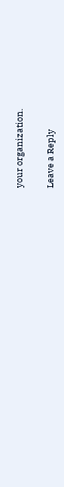your organization.

Leave a Reply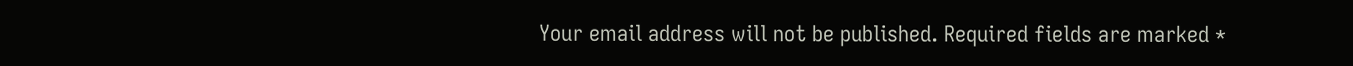Your email address will not be published. Required fields are marked *